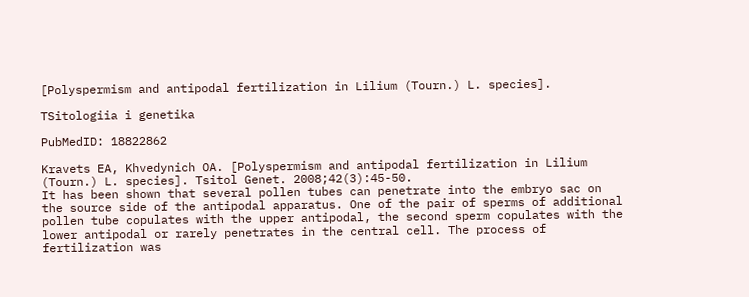[Polyspermism and antipodal fertilization in Lilium (Tourn.) L. species].

TSitologiia i genetika

PubMedID: 18822862

Kravets EA, Khvedynich OA. [Polyspermism and antipodal fertilization in Lilium (Tourn.) L. species]. Tsitol Genet. 2008;42(3):45-50.
It has been shown that several pollen tubes can penetrate into the embryo sac on the source side of the antipodal apparatus. One of the pair of sperms of additional pollen tube copulates with the upper antipodal, the second sperm copulates with the lower antipodal or rarely penetrates in the central cell. The process of fertilization was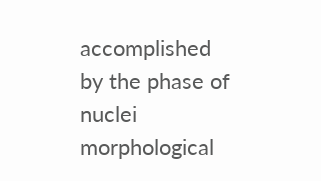accomplished by the phase of nuclei morphological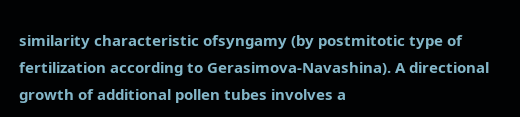similarity characteristic ofsyngamy (by postmitotic type of fertilization according to Gerasimova-Navashina). A directional growth of additional pollen tubes involves a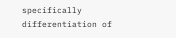specifically differentiation of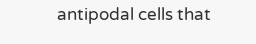antipodal cells that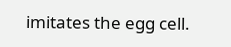imitates the egg cell.